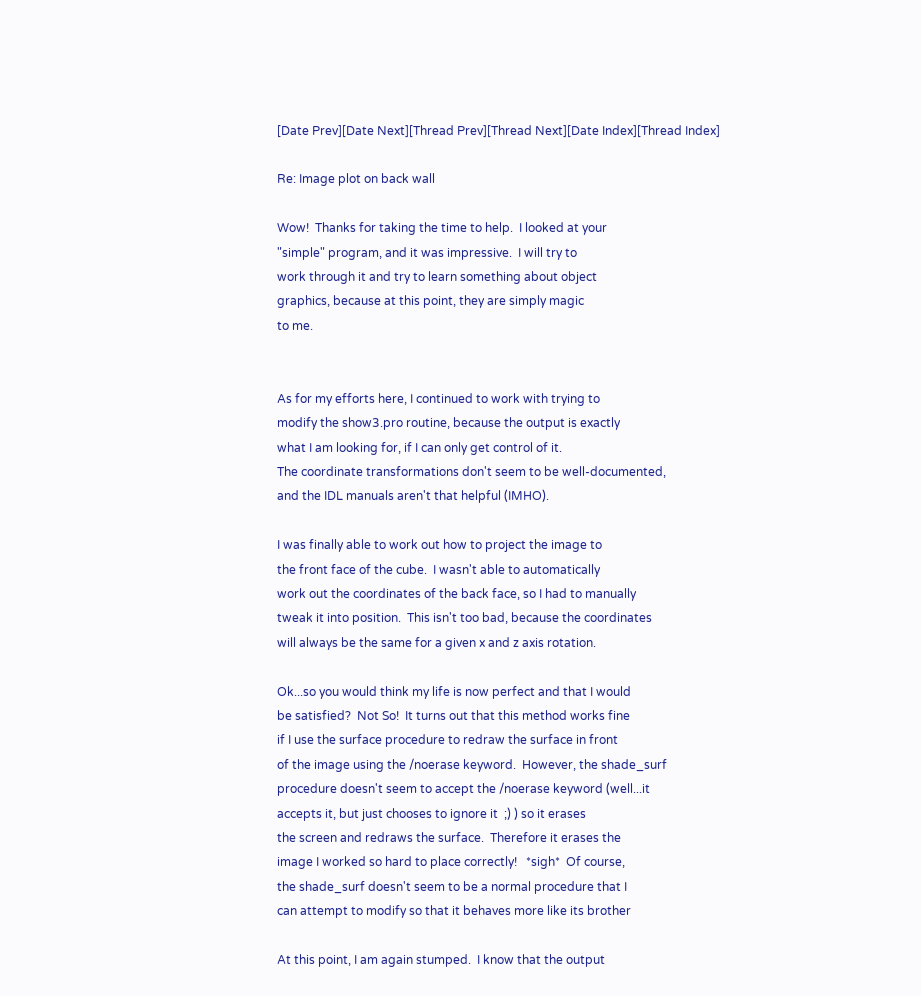[Date Prev][Date Next][Thread Prev][Thread Next][Date Index][Thread Index]

Re: Image plot on back wall

Wow!  Thanks for taking the time to help.  I looked at your
"simple" program, and it was impressive.  I will try to
work through it and try to learn something about object
graphics, because at this point, they are simply magic
to me.


As for my efforts here, I continued to work with trying to
modify the show3.pro routine, because the output is exactly
what I am looking for, if I can only get control of it.
The coordinate transformations don't seem to be well-documented,
and the IDL manuals aren't that helpful (IMHO).

I was finally able to work out how to project the image to
the front face of the cube.  I wasn't able to automatically
work out the coordinates of the back face, so I had to manually
tweak it into position.  This isn't too bad, because the coordinates
will always be the same for a given x and z axis rotation.

Ok...so you would think my life is now perfect and that I would
be satisfied?  Not So!  It turns out that this method works fine
if I use the surface procedure to redraw the surface in front
of the image using the /noerase keyword.  However, the shade_surf
procedure doesn't seem to accept the /noerase keyword (well...it
accepts it, but just chooses to ignore it  ;) ) so it erases
the screen and redraws the surface.  Therefore it erases the
image I worked so hard to place correctly!   *sigh*  Of course,
the shade_surf doesn't seem to be a normal procedure that I
can attempt to modify so that it behaves more like its brother

At this point, I am again stumped.  I know that the output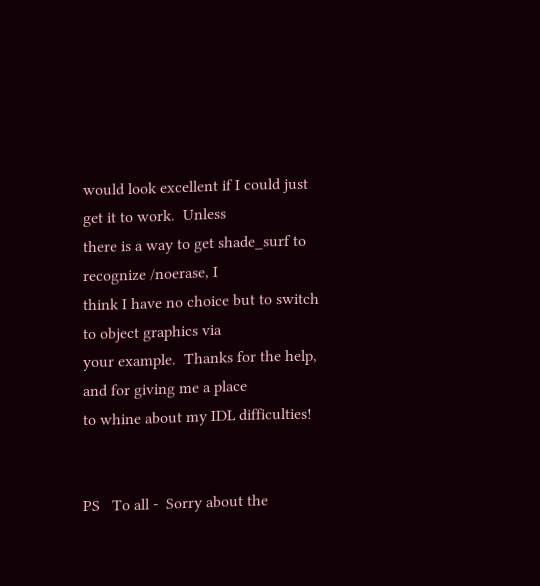would look excellent if I could just get it to work.  Unless
there is a way to get shade_surf to recognize /noerase, I
think I have no choice but to switch to object graphics via
your example.  Thanks for the help, and for giving me a place
to whine about my IDL difficulties!


PS   To all -  Sorry about the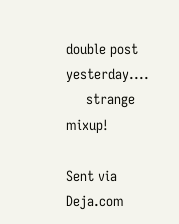double post yesterday....
     strange mixup!

Sent via Deja.com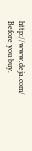http://www.deja.com/
Before you buy.